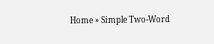Home » Simple Two-Word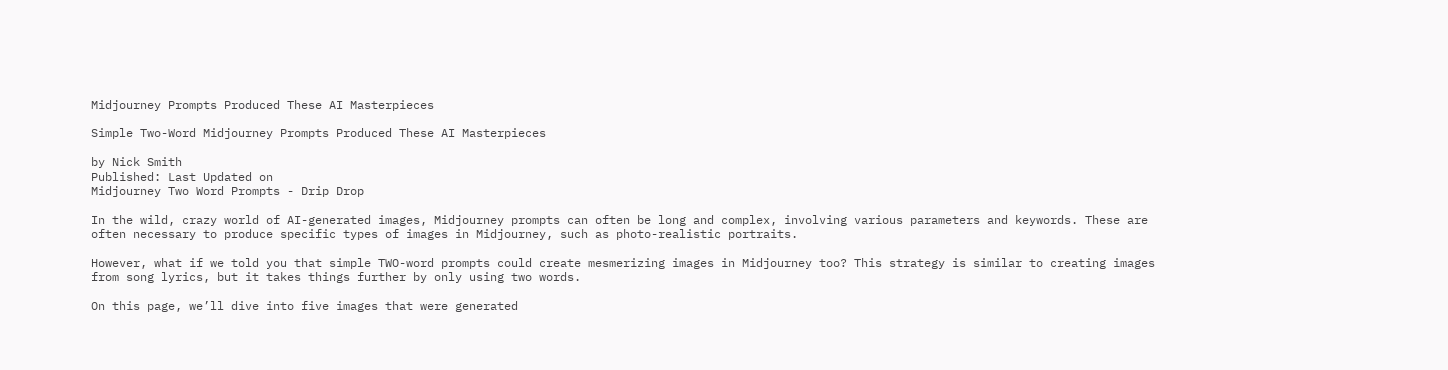Midjourney Prompts Produced These AI Masterpieces

Simple Two-Word Midjourney Prompts Produced These AI Masterpieces

by Nick Smith
Published: Last Updated on
Midjourney Two Word Prompts - Drip Drop

In the wild, crazy world of AI-generated images, Midjourney prompts can often be long and complex, involving various parameters and keywords. These are often necessary to produce specific types of images in Midjourney, such as photo-realistic portraits.

However, what if we told you that simple TWO-word prompts could create mesmerizing images in Midjourney too? This strategy is similar to creating images from song lyrics, but it takes things further by only using two words.

On this page, we’ll dive into five images that were generated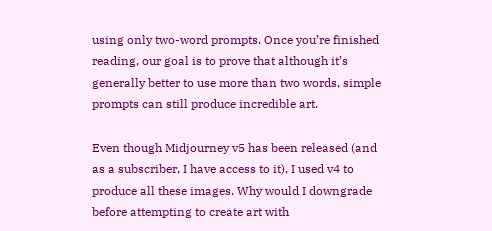using only two-word prompts. Once you’re finished reading, our goal is to prove that although it’s generally better to use more than two words, simple prompts can still produce incredible art.

Even though Midjourney v5 has been released (and as a subscriber, I have access to it), I used v4 to produce all these images. Why would I downgrade before attempting to create art with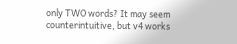only TWO words? It may seem counterintuitive, but v4 works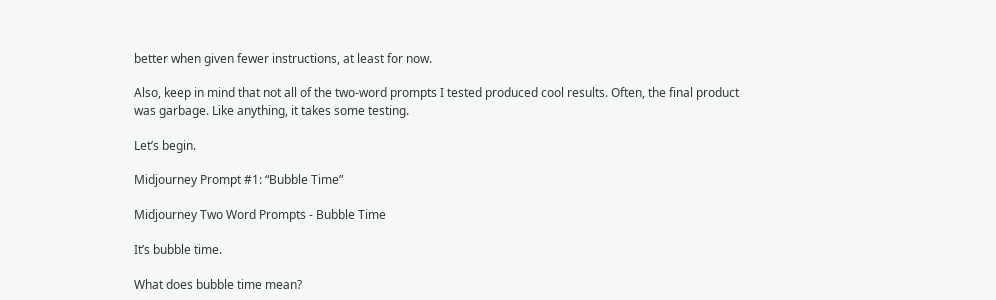better when given fewer instructions, at least for now.

Also, keep in mind that not all of the two-word prompts I tested produced cool results. Often, the final product was garbage. Like anything, it takes some testing.

Let’s begin.

Midjourney Prompt #1: “Bubble Time”

Midjourney Two Word Prompts - Bubble Time

It’s bubble time.

What does bubble time mean?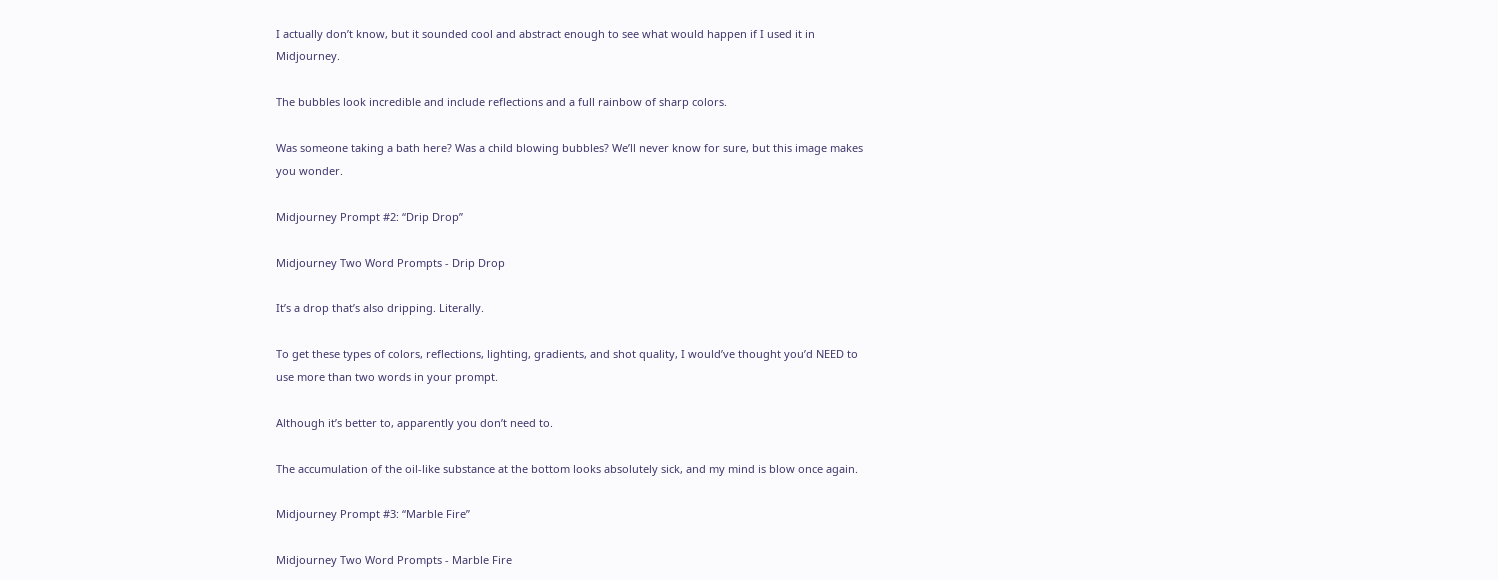I actually don’t know, but it sounded cool and abstract enough to see what would happen if I used it in Midjourney.

The bubbles look incredible and include reflections and a full rainbow of sharp colors.

Was someone taking a bath here? Was a child blowing bubbles? We’ll never know for sure, but this image makes you wonder.

Midjourney Prompt #2: “Drip Drop”

Midjourney Two Word Prompts - Drip Drop

It’s a drop that’s also dripping. Literally.

To get these types of colors, reflections, lighting, gradients, and shot quality, I would’ve thought you’d NEED to use more than two words in your prompt.

Although it’s better to, apparently you don’t need to.

The accumulation of the oil-like substance at the bottom looks absolutely sick, and my mind is blow once again.

Midjourney Prompt #3: “Marble Fire”

Midjourney Two Word Prompts - Marble Fire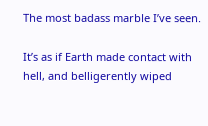The most badass marble I’ve seen.

It’s as if Earth made contact with hell, and belligerently wiped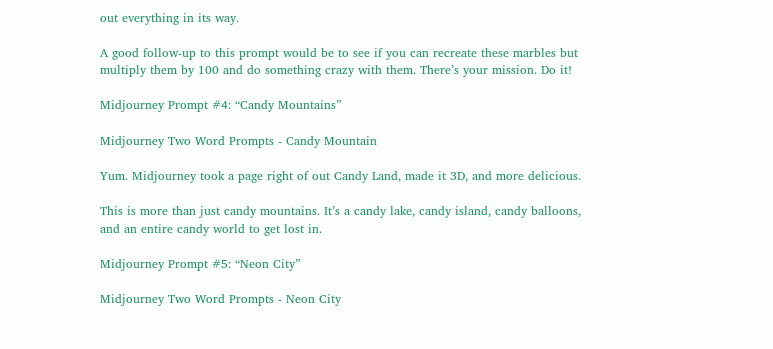out everything in its way.

A good follow-up to this prompt would be to see if you can recreate these marbles but multiply them by 100 and do something crazy with them. There’s your mission. Do it!

Midjourney Prompt #4: “Candy Mountains”

Midjourney Two Word Prompts - Candy Mountain

Yum. Midjourney took a page right of out Candy Land, made it 3D, and more delicious.

This is more than just candy mountains. It’s a candy lake, candy island, candy balloons, and an entire candy world to get lost in.

Midjourney Prompt #5: “Neon City”

Midjourney Two Word Prompts - Neon City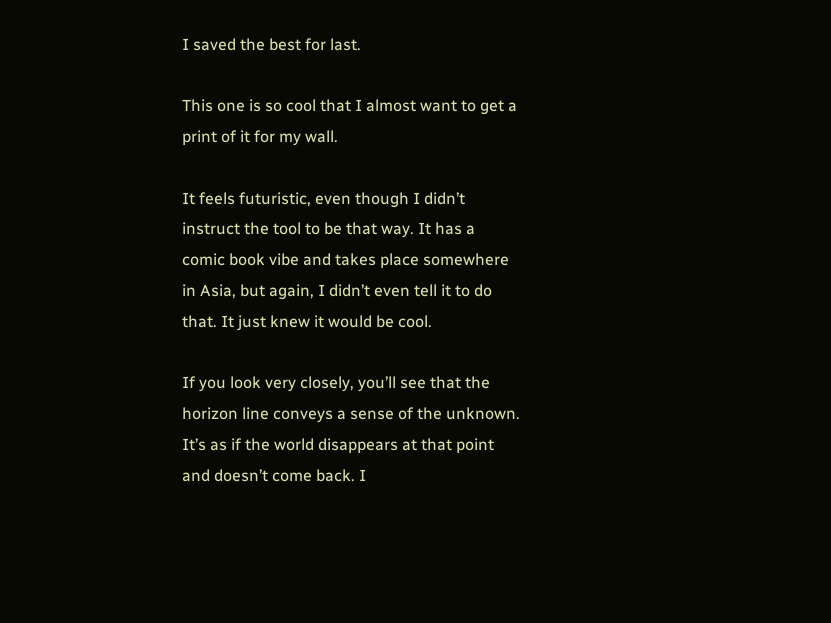I saved the best for last.

This one is so cool that I almost want to get a print of it for my wall.

It feels futuristic, even though I didn’t instruct the tool to be that way. It has a comic book vibe and takes place somewhere in Asia, but again, I didn’t even tell it to do that. It just knew it would be cool.

If you look very closely, you’ll see that the horizon line conveys a sense of the unknown. It’s as if the world disappears at that point and doesn’t come back. I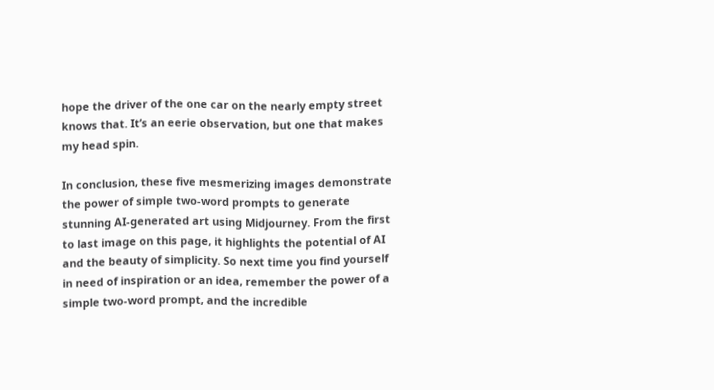hope the driver of the one car on the nearly empty street knows that. It’s an eerie observation, but one that makes my head spin.

In conclusion, these five mesmerizing images demonstrate the power of simple two-word prompts to generate stunning AI-generated art using Midjourney. From the first to last image on this page, it highlights the potential of AI and the beauty of simplicity. So next time you find yourself in need of inspiration or an idea, remember the power of a simple two-word prompt, and the incredible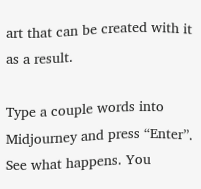art that can be created with it as a result.

Type a couple words into Midjourney and press “Enter”. See what happens. You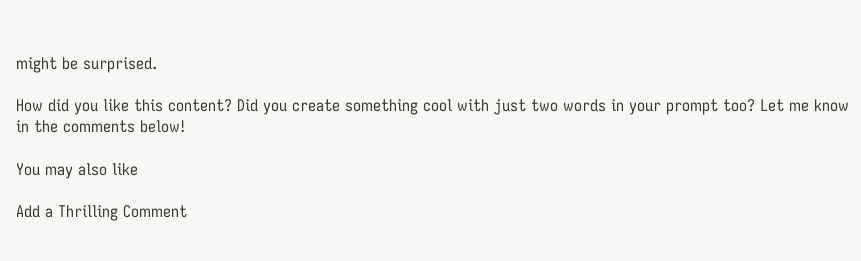might be surprised.

How did you like this content? Did you create something cool with just two words in your prompt too? Let me know in the comments below!

You may also like

Add a Thrilling Comment